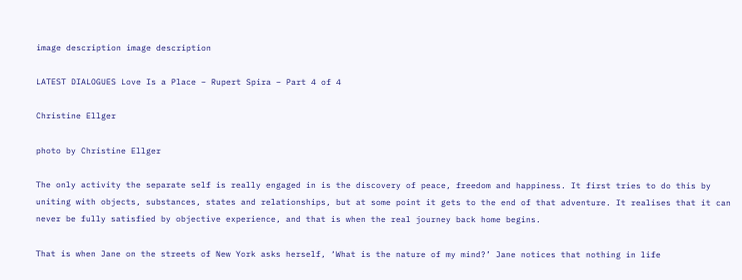image description image description

LATEST DIALOGUES Love Is a Place – Rupert Spira – Part 4 of 4

Christine Ellger

photo by Christine Ellger

The only activity the separate self is really engaged in is the discovery of peace, freedom and happiness. It first tries to do this by uniting with objects, substances, states and relationships, but at some point it gets to the end of that adventure. It realises that it can never be fully satisfied by objective experience, and that is when the real journey back home begins.

That is when Jane on the streets of New York asks herself, ‘What is the nature of my mind?’ Jane notices that nothing in life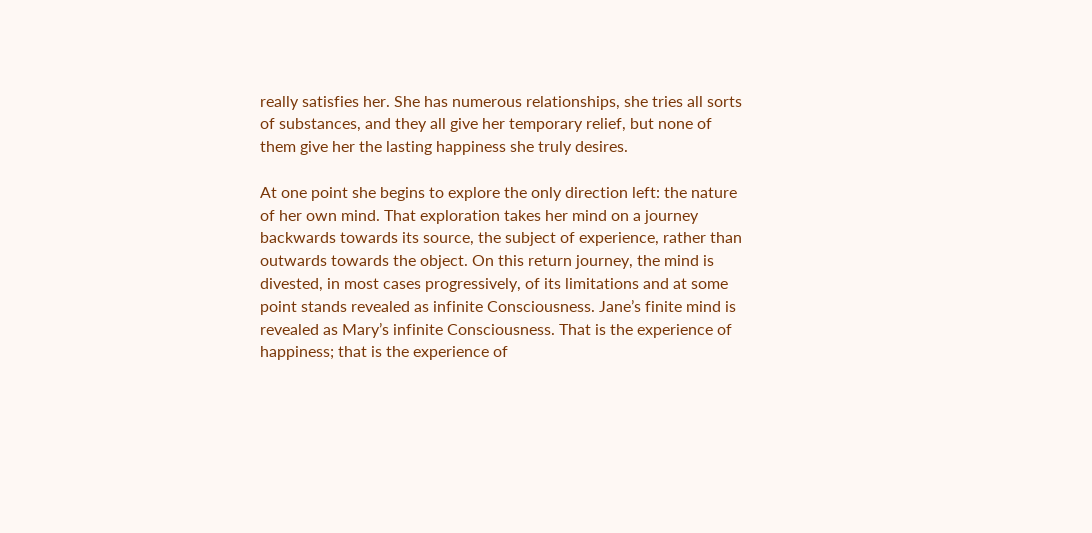really satisfies her. She has numerous relationships, she tries all sorts of substances, and they all give her temporary relief, but none of them give her the lasting happiness she truly desires.

At one point she begins to explore the only direction left: the nature of her own mind. That exploration takes her mind on a journey backwards towards its source, the subject of experience, rather than outwards towards the object. On this return journey, the mind is divested, in most cases progressively, of its limitations and at some point stands revealed as infinite Consciousness. Jane’s finite mind is revealed as Mary’s infinite Consciousness. That is the experience of happiness; that is the experience of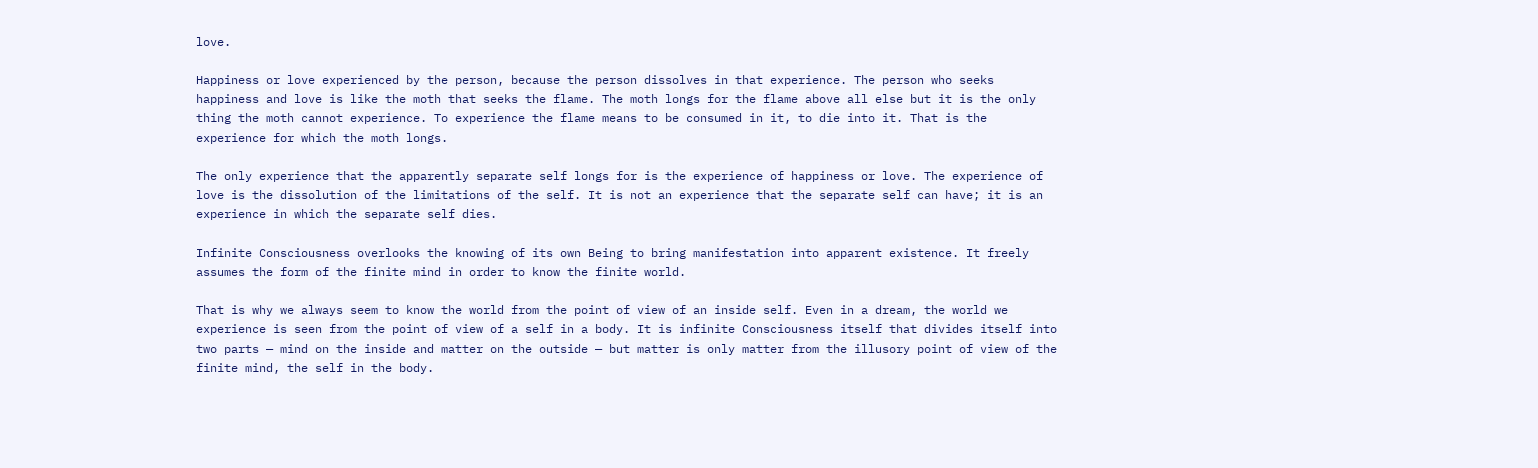love.

Happiness or love experienced by the person, because the person dissolves in that experience. The person who seeks happiness and love is like the moth that seeks the flame. The moth longs for the flame above all else but it is the only thing the moth cannot experience. To experience the flame means to be consumed in it, to die into it. That is the experience for which the moth longs.

The only experience that the apparently separate self longs for is the experience of happiness or love. The experience of love is the dissolution of the limitations of the self. It is not an experience that the separate self can have; it is an experience in which the separate self dies.

Infinite Consciousness overlooks the knowing of its own Being to bring manifestation into apparent existence. It freely assumes the form of the finite mind in order to know the finite world.

That is why we always seem to know the world from the point of view of an inside self. Even in a dream, the world we experience is seen from the point of view of a self in a body. It is infinite Consciousness itself that divides itself into two parts — mind on the inside and matter on the outside — but matter is only matter from the illusory point of view of the finite mind, the self in the body.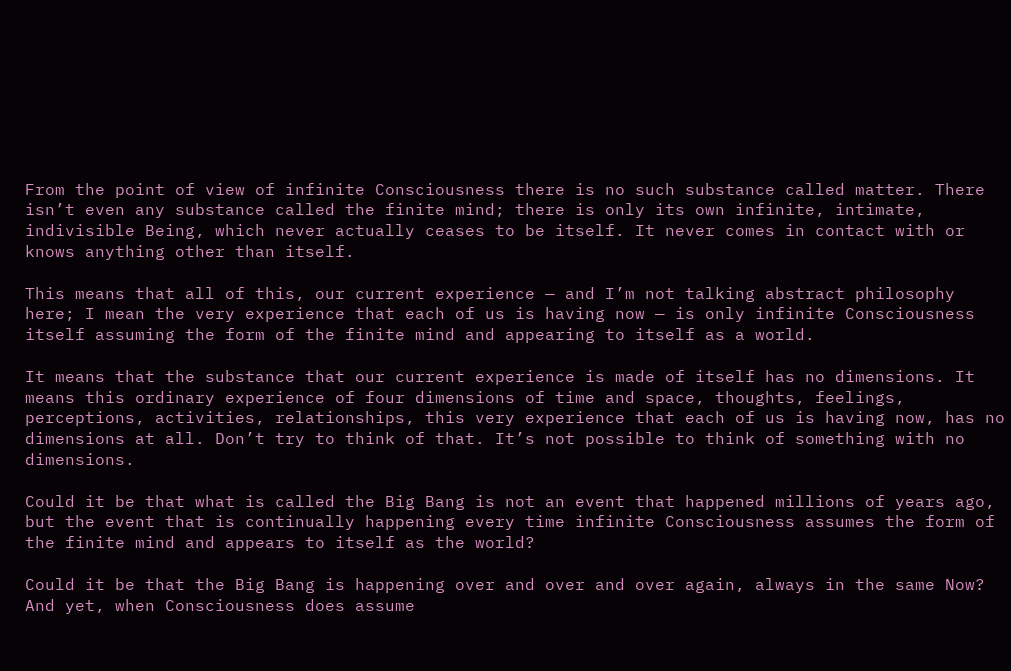From the point of view of infinite Consciousness there is no such substance called matter. There isn’t even any substance called the finite mind; there is only its own infinite, intimate, indivisible Being, which never actually ceases to be itself. It never comes in contact with or knows anything other than itself.

This means that all of this, our current experience — and I’m not talking abstract philosophy here; I mean the very experience that each of us is having now — is only infinite Consciousness itself assuming the form of the finite mind and appearing to itself as a world.

It means that the substance that our current experience is made of itself has no dimensions. It means this ordinary experience of four dimensions of time and space, thoughts, feelings, perceptions, activities, relationships, this very experience that each of us is having now, has no dimensions at all. Don’t try to think of that. It’s not possible to think of something with no dimensions.

Could it be that what is called the Big Bang is not an event that happened millions of years ago, but the event that is continually happening every time infinite Consciousness assumes the form of the finite mind and appears to itself as the world?

Could it be that the Big Bang is happening over and over and over again, always in the same Now? And yet, when Consciousness does assume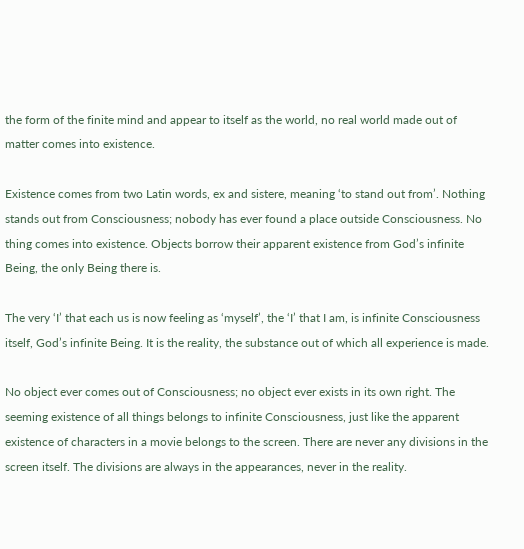the form of the finite mind and appear to itself as the world, no real world made out of matter comes into existence.

Existence comes from two Latin words, ex and sistere, meaning ‘to stand out from’. Nothing stands out from Consciousness; nobody has ever found a place outside Consciousness. No thing comes into existence. Objects borrow their apparent existence from God’s infinite Being, the only Being there is.

The very ‘I’ that each us is now feeling as ‘myself’, the ‘I’ that I am, is infinite Consciousness itself, God’s infinite Being. It is the reality, the substance out of which all experience is made.

No object ever comes out of Consciousness; no object ever exists in its own right. The seeming existence of all things belongs to infinite Consciousness, just like the apparent existence of characters in a movie belongs to the screen. There are never any divisions in the screen itself. The divisions are always in the appearances, never in the reality.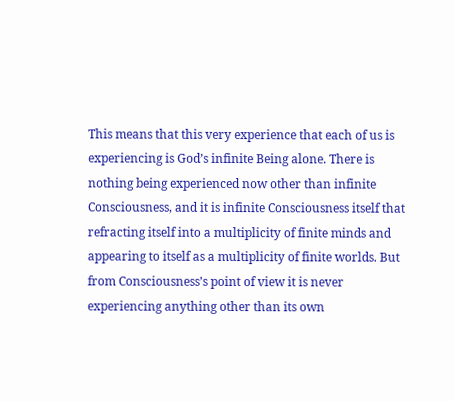This means that this very experience that each of us is experiencing is God’s infinite Being alone. There is nothing being experienced now other than infinite Consciousness, and it is infinite Consciousness itself that refracting itself into a multiplicity of finite minds and appearing to itself as a multiplicity of finite worlds. But from Consciousness’s point of view it is never experiencing anything other than its own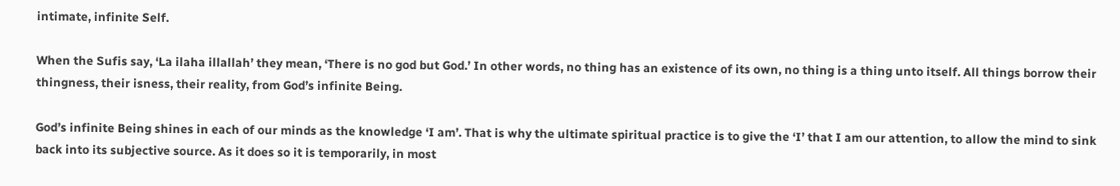intimate, infinite Self.

When the Sufis say, ‘La ilaha illallah’ they mean, ‘There is no god but God.’ In other words, no thing has an existence of its own, no thing is a thing unto itself. All things borrow their thingness, their isness, their reality, from God’s infinite Being.

God’s infinite Being shines in each of our minds as the knowledge ‘I am’. That is why the ultimate spiritual practice is to give the ‘I’ that I am our attention, to allow the mind to sink back into its subjective source. As it does so it is temporarily, in most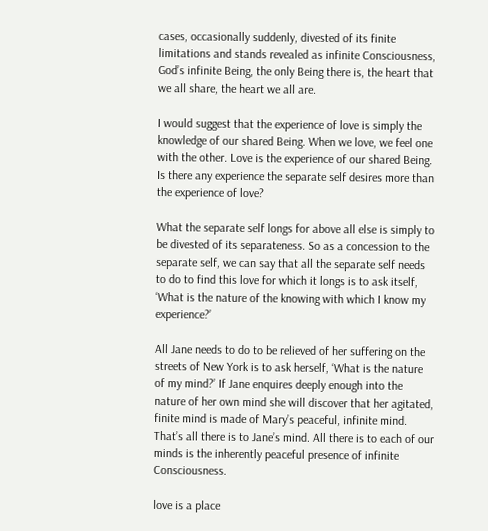cases, occasionally suddenly, divested of its finite limitations and stands revealed as infinite Consciousness, God’s infinite Being, the only Being there is, the heart that we all share, the heart we all are.

I would suggest that the experience of love is simply the knowledge of our shared Being. When we love, we feel one with the other. Love is the experience of our shared Being. Is there any experience the separate self desires more than the experience of love?

What the separate self longs for above all else is simply to be divested of its separateness. So as a concession to the separate self, we can say that all the separate self needs to do to find this love for which it longs is to ask itself, ‘What is the nature of the knowing with which I know my experience?’

All Jane needs to do to be relieved of her suffering on the streets of New York is to ask herself, ‘What is the nature of my mind?’ If Jane enquires deeply enough into the nature of her own mind she will discover that her agitated, finite mind is made of Mary’s peaceful, infinite mind. That’s all there is to Jane’s mind. All there is to each of our minds is the inherently peaceful presence of infinite Consciousness.

love is a place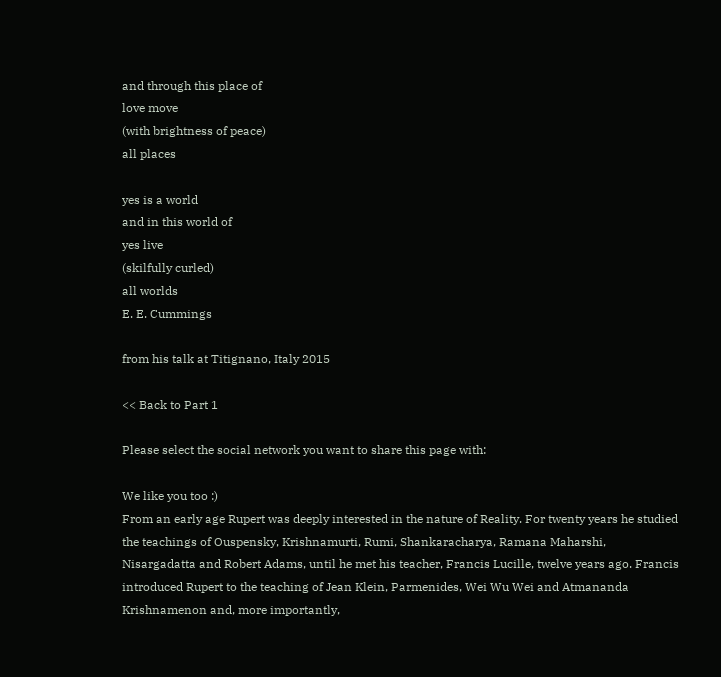and through this place of
love move
(with brightness of peace)
all places

yes is a world
and in this world of
yes live
(skilfully curled)
all worlds
E. E. Cummings

from his talk at Titignano, Italy 2015

<< Back to Part 1

Please select the social network you want to share this page with:

We like you too :)
From an early age Rupert was deeply interested in the nature of Reality. For twenty years he studied the teachings of Ouspensky, Krishnamurti, Rumi, Shankaracharya, Ramana Maharshi, Nisargadatta and Robert Adams, until he met his teacher, Francis Lucille, twelve years ago. Francis introduced Rupert to the teaching of Jean Klein, Parmenides, Wei Wu Wei and Atmananda Krishnamenon and, more importantly,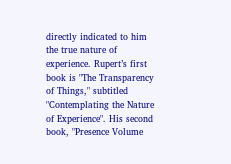directly indicated to him the true nature of experience. Rupert’s first book is "The Transparency of Things," subtitled "Contemplating the Nature of Experience". His second book, "Presence Volume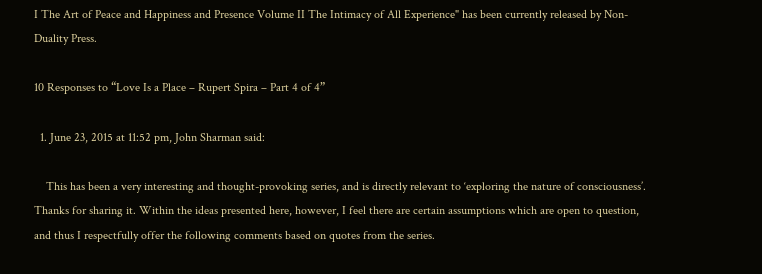I The Art of Peace and Happiness and Presence Volume II The Intimacy of All Experience" has been currently released by Non-Duality Press.

10 Responses to “Love Is a Place – Rupert Spira – Part 4 of 4”

  1. June 23, 2015 at 11:52 pm, John Sharman said:

    This has been a very interesting and thought-provoking series, and is directly relevant to ‘exploring the nature of consciousness’. Thanks for sharing it. Within the ideas presented here, however, I feel there are certain assumptions which are open to question, and thus I respectfully offer the following comments based on quotes from the series.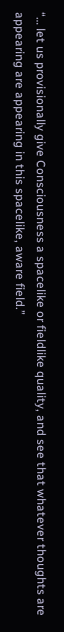“… let us provisionally give Consciousness a spacelike or fieldlike quality, and see that whatever thoughts are appearing are appearing in this spacelike, aware field.”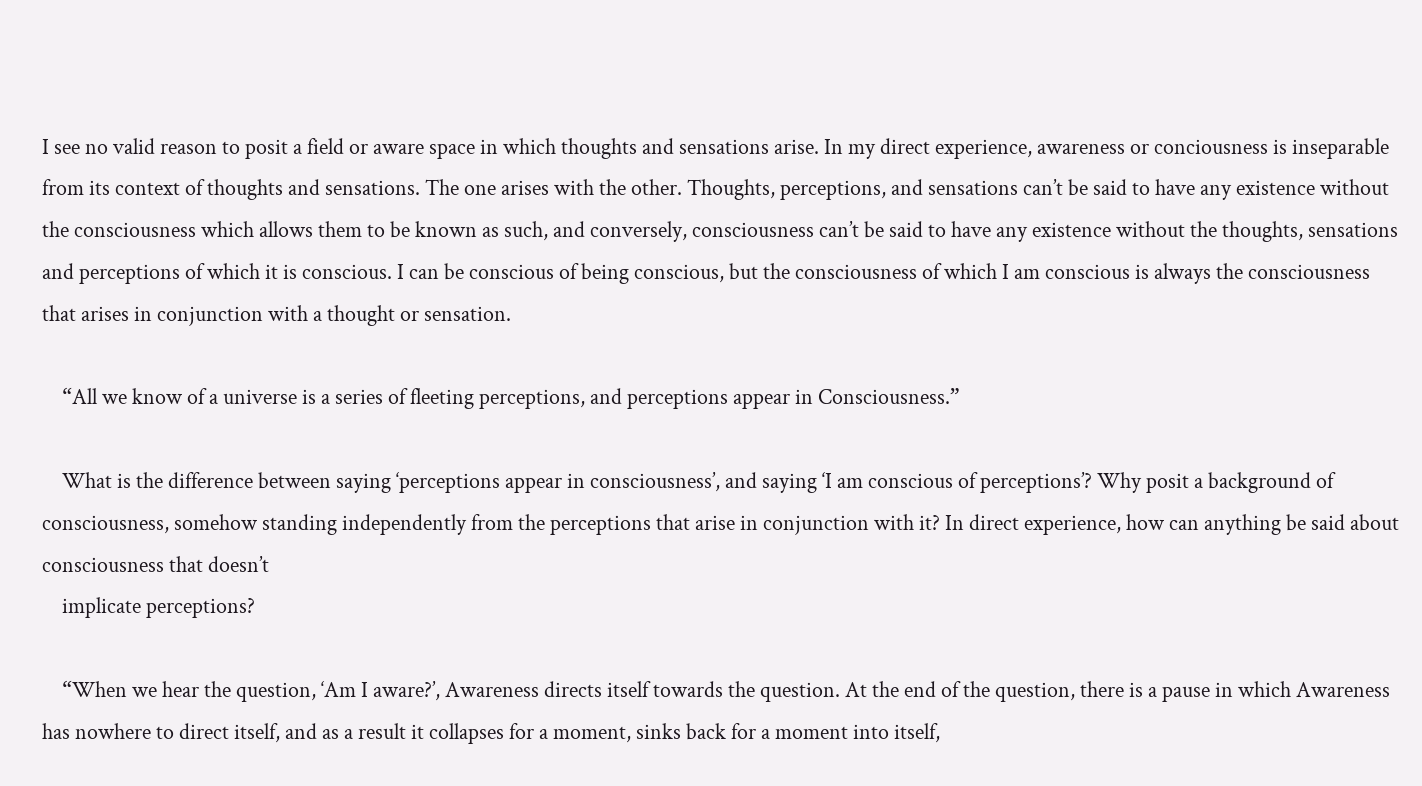I see no valid reason to posit a field or aware space in which thoughts and sensations arise. In my direct experience, awareness or conciousness is inseparable from its context of thoughts and sensations. The one arises with the other. Thoughts, perceptions, and sensations can’t be said to have any existence without the consciousness which allows them to be known as such, and conversely, consciousness can’t be said to have any existence without the thoughts, sensations and perceptions of which it is conscious. I can be conscious of being conscious, but the consciousness of which I am conscious is always the consciousness that arises in conjunction with a thought or sensation.

    “All we know of a universe is a series of fleeting perceptions, and perceptions appear in Consciousness.”

    What is the difference between saying ‘perceptions appear in consciousness’, and saying ‘I am conscious of perceptions’? Why posit a background of consciousness, somehow standing independently from the perceptions that arise in conjunction with it? In direct experience, how can anything be said about consciousness that doesn’t
    implicate perceptions?

    “When we hear the question, ‘Am I aware?’, Awareness directs itself towards the question. At the end of the question, there is a pause in which Awareness has nowhere to direct itself, and as a result it collapses for a moment, sinks back for a moment into itself,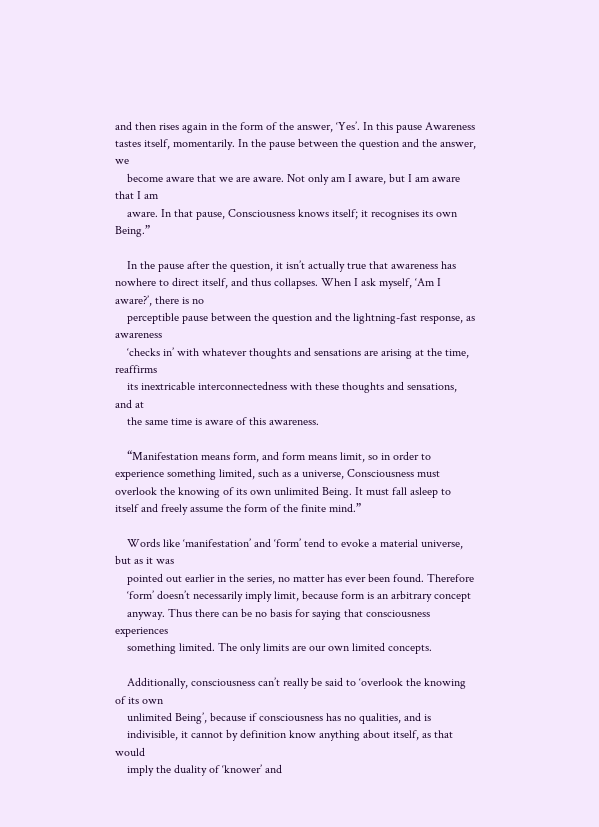and then rises again in the form of the answer, ‘Yes’. In this pause Awareness tastes itself, momentarily. In the pause between the question and the answer, we
    become aware that we are aware. Not only am I aware, but I am aware that I am
    aware. In that pause, Consciousness knows itself; it recognises its own Being.”

    In the pause after the question, it isn’t actually true that awareness has nowhere to direct itself, and thus collapses. When I ask myself, ‘Am I aware?’, there is no
    perceptible pause between the question and the lightning-fast response, as awareness
    ‘checks in’ with whatever thoughts and sensations are arising at the time, reaffirms
    its inextricable interconnectedness with these thoughts and sensations, and at
    the same time is aware of this awareness.

    “Manifestation means form, and form means limit, so in order to experience something limited, such as a universe, Consciousness must overlook the knowing of its own unlimited Being. It must fall asleep to itself and freely assume the form of the finite mind.”

    Words like ‘manifestation’ and ‘form’ tend to evoke a material universe, but as it was
    pointed out earlier in the series, no matter has ever been found. Therefore
    ‘form’ doesn’t necessarily imply limit, because form is an arbitrary concept
    anyway. Thus there can be no basis for saying that consciousness experiences
    something limited. The only limits are our own limited concepts.

    Additionally, consciousness can’t really be said to ‘overlook the knowing of its own
    unlimited Being’, because if consciousness has no qualities, and is
    indivisible, it cannot by definition know anything about itself, as that would
    imply the duality of ‘knower’ and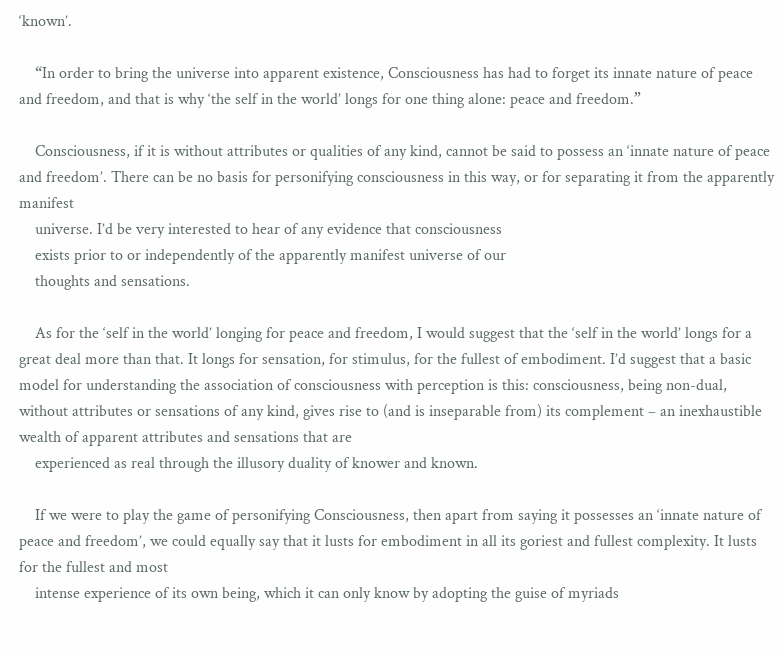‘known’.

    “In order to bring the universe into apparent existence, Consciousness has had to forget its innate nature of peace and freedom, and that is why ‘the self in the world’ longs for one thing alone: peace and freedom.”

    Consciousness, if it is without attributes or qualities of any kind, cannot be said to possess an ‘innate nature of peace and freedom’. There can be no basis for personifying consciousness in this way, or for separating it from the apparently manifest
    universe. I’d be very interested to hear of any evidence that consciousness
    exists prior to or independently of the apparently manifest universe of our
    thoughts and sensations.

    As for the ‘self in the world’ longing for peace and freedom, I would suggest that the ‘self in the world’ longs for a great deal more than that. It longs for sensation, for stimulus, for the fullest of embodiment. I’d suggest that a basic model for understanding the association of consciousness with perception is this: consciousness, being non-dual, without attributes or sensations of any kind, gives rise to (and is inseparable from) its complement – an inexhaustible wealth of apparent attributes and sensations that are
    experienced as real through the illusory duality of knower and known.

    If we were to play the game of personifying Consciousness, then apart from saying it possesses an ‘innate nature of peace and freedom’, we could equally say that it lusts for embodiment in all its goriest and fullest complexity. It lusts for the fullest and most
    intense experience of its own being, which it can only know by adopting the guise of myriads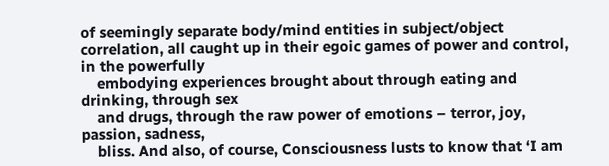of seemingly separate body/mind entities in subject/object correlation, all caught up in their egoic games of power and control, in the powerfully
    embodying experiences brought about through eating and drinking, through sex
    and drugs, through the raw power of emotions – terror, joy, passion, sadness,
    bliss. And also, of course, Consciousness lusts to know that ‘I am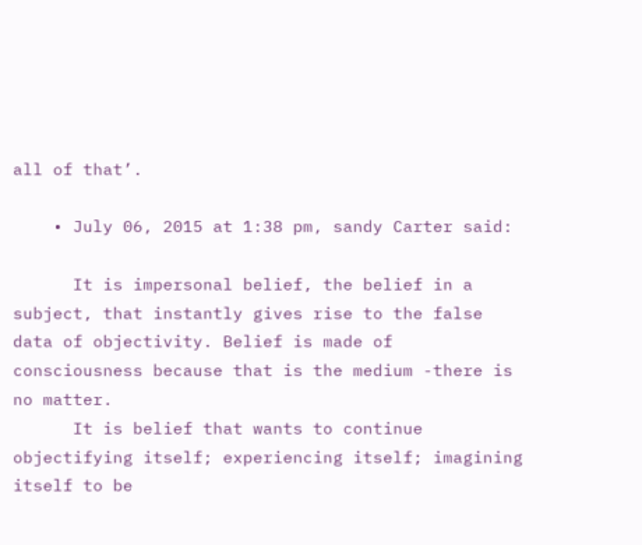all of that’.

    • July 06, 2015 at 1:38 pm, sandy Carter said:

      It is impersonal belief, the belief in a subject, that instantly gives rise to the false data of objectivity. Belief is made of consciousness because that is the medium -there is no matter.
      It is belief that wants to continue objectifying itself; experiencing itself; imagining itself to be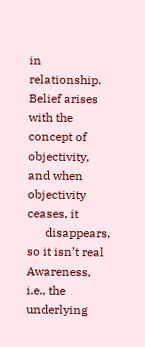in relationship. Belief arises with the concept of objectivity, and when objectivity ceases, it
      disappears, so it isn’t real Awareness, i.e., the underlying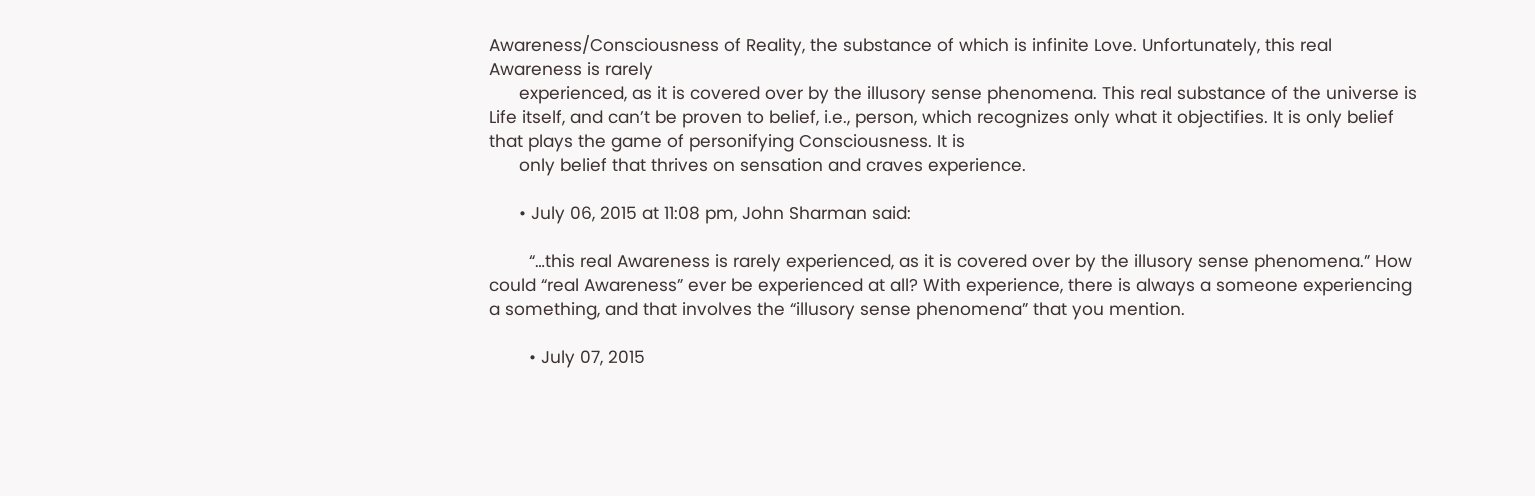Awareness/Consciousness of Reality, the substance of which is infinite Love. Unfortunately, this real Awareness is rarely
      experienced, as it is covered over by the illusory sense phenomena. This real substance of the universe is Life itself, and can’t be proven to belief, i.e., person, which recognizes only what it objectifies. It is only belief that plays the game of personifying Consciousness. It is
      only belief that thrives on sensation and craves experience.

      • July 06, 2015 at 11:08 pm, John Sharman said:

        “…this real Awareness is rarely experienced, as it is covered over by the illusory sense phenomena.” How could “real Awareness” ever be experienced at all? With experience, there is always a someone experiencing a something, and that involves the “illusory sense phenomena” that you mention.

        • July 07, 2015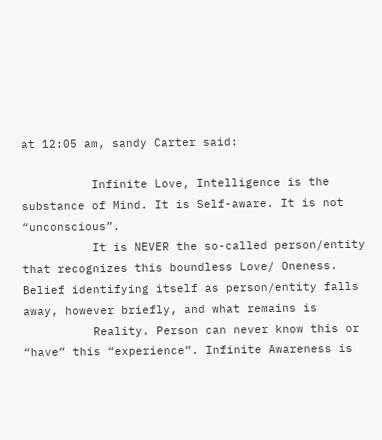at 12:05 am, sandy Carter said:

          Infinite Love, Intelligence is the substance of Mind. It is Self-aware. It is not “unconscious”.
          It is NEVER the so-called person/entity that recognizes this boundless Love/ Oneness. Belief identifying itself as person/entity falls away, however briefly, and what remains is
          Reality. Person can never know this or “have” this “experience”. Infinite Awareness is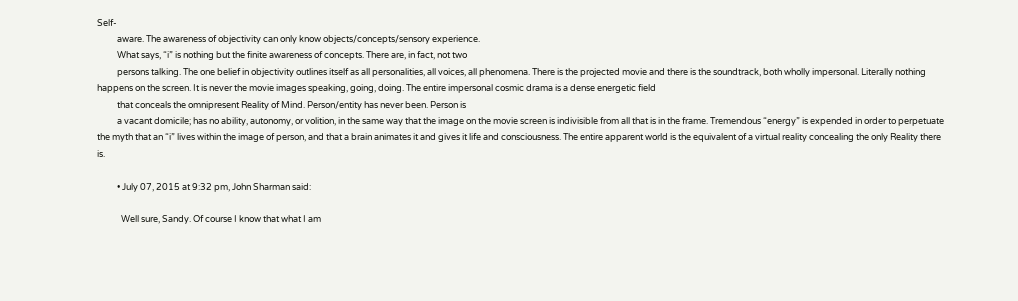Self-
          aware. The awareness of objectivity can only know objects/concepts/sensory experience.
          What says, “i” is nothing but the finite awareness of concepts. There are, in fact, not two
          persons talking. The one belief in objectivity outlines itself as all personalities, all voices, all phenomena. There is the projected movie and there is the soundtrack, both wholly impersonal. Literally nothing happens on the screen. It is never the movie images speaking, going, doing. The entire impersonal cosmic drama is a dense energetic field
          that conceals the omnipresent Reality of Mind. Person/entity has never been. Person is
          a vacant domicile; has no ability, autonomy, or volition, in the same way that the image on the movie screen is indivisible from all that is in the frame. Tremendous “energy” is expended in order to perpetuate the myth that an “i” lives within the image of person, and that a brain animates it and gives it life and consciousness. The entire apparent world is the equivalent of a virtual reality concealing the only Reality there is.

          • July 07, 2015 at 9:32 pm, John Sharman said:

            Well sure, Sandy. Of course I know that what I am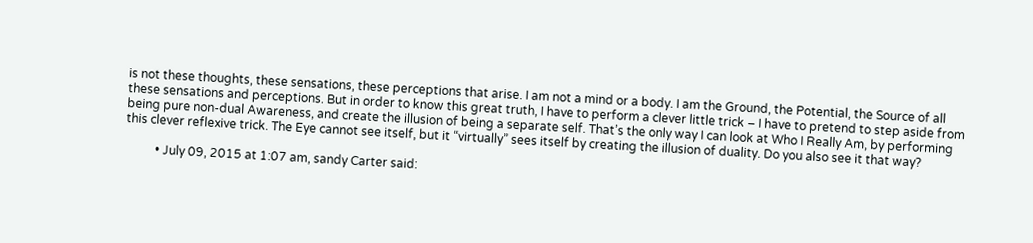is not these thoughts, these sensations, these perceptions that arise. I am not a mind or a body. I am the Ground, the Potential, the Source of all these sensations and perceptions. But in order to know this great truth, I have to perform a clever little trick – I have to pretend to step aside from being pure non-dual Awareness, and create the illusion of being a separate self. That’s the only way I can look at Who I Really Am, by performing this clever reflexive trick. The Eye cannot see itself, but it “virtually” sees itself by creating the illusion of duality. Do you also see it that way?

          • July 09, 2015 at 1:07 am, sandy Carter said: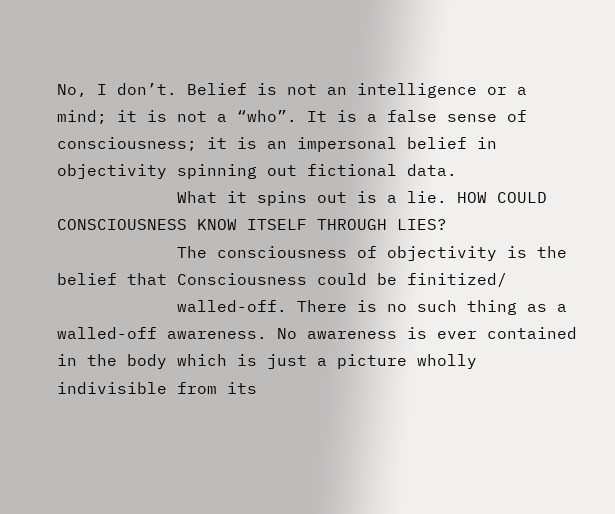No, I don’t. Belief is not an intelligence or a mind; it is not a “who”. It is a false sense of consciousness; it is an impersonal belief in objectivity spinning out fictional data.
            What it spins out is a lie. HOW COULD CONSCIOUSNESS KNOW ITSELF THROUGH LIES?
            The consciousness of objectivity is the belief that Consciousness could be finitized/
            walled-off. There is no such thing as a walled-off awareness. No awareness is ever contained in the body which is just a picture wholly indivisible from its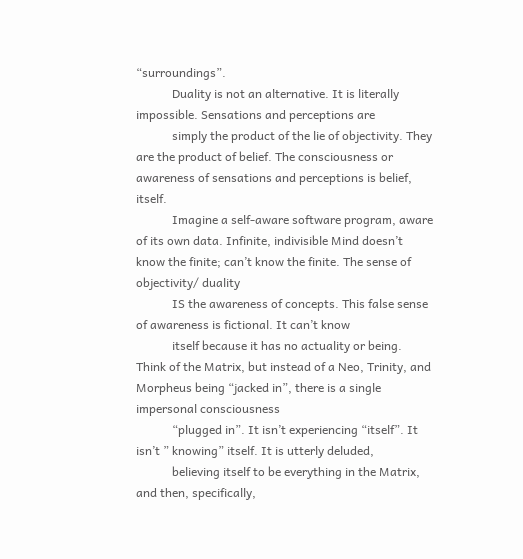“surroundings”.
            Duality is not an alternative. It is literally impossible. Sensations and perceptions are
            simply the product of the lie of objectivity. They are the product of belief. The consciousness or awareness of sensations and perceptions is belief, itself.
            Imagine a self-aware software program, aware of its own data. Infinite, indivisible Mind doesn’t know the finite; can’t know the finite. The sense of objectivity/ duality
            IS the awareness of concepts. This false sense of awareness is fictional. It can’t know
            itself because it has no actuality or being. Think of the Matrix, but instead of a Neo, Trinity, and Morpheus being “jacked in”, there is a single impersonal consciousness
            “plugged in”. It isn’t experiencing “itself”. It isn’t ” knowing” itself. It is utterly deluded,
            believing itself to be everything in the Matrix, and then, specifically,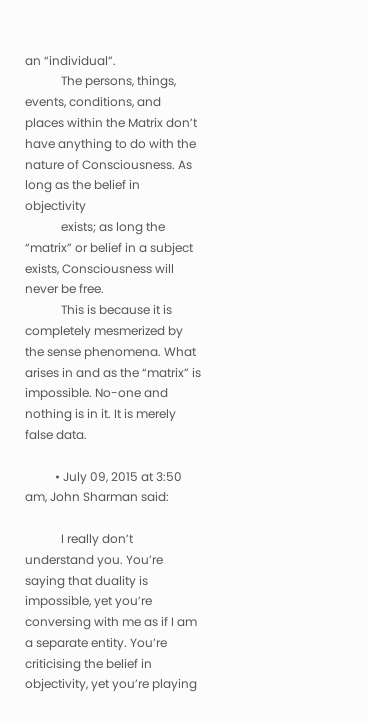an “individual”.
            The persons, things, events, conditions, and places within the Matrix don’t have anything to do with the nature of Consciousness. As long as the belief in objectivity
            exists; as long the “matrix” or belief in a subject exists, Consciousness will never be free.
            This is because it is completely mesmerized by the sense phenomena. What arises in and as the “matrix” is impossible. No-one and nothing is in it. It is merely false data.

          • July 09, 2015 at 3:50 am, John Sharman said:

            I really don’t understand you. You’re saying that duality is impossible, yet you’re conversing with me as if I am a separate entity. You’re criticising the belief in objectivity, yet you’re playing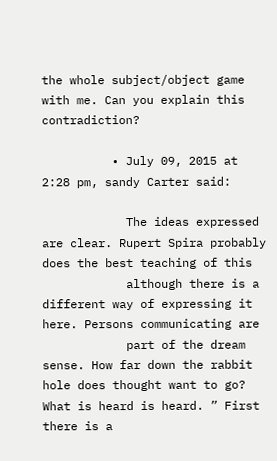the whole subject/object game with me. Can you explain this contradiction?

          • July 09, 2015 at 2:28 pm, sandy Carter said:

            The ideas expressed are clear. Rupert Spira probably does the best teaching of this
            although there is a different way of expressing it here. Persons communicating are
            part of the dream sense. How far down the rabbit hole does thought want to go? What is heard is heard. ” First there is a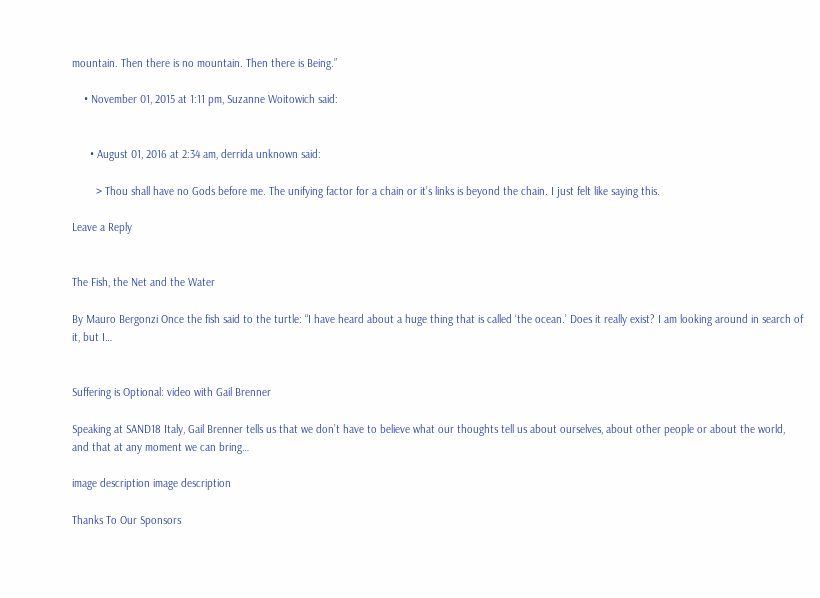mountain. Then there is no mountain. Then there is Being.”

    • November 01, 2015 at 1:11 pm, Suzanne Woitowich said:


      • August 01, 2016 at 2:34 am, derrida unknown said:

        > Thou shall have no Gods before me. The unifying factor for a chain or it’s links is beyond the chain. I just felt like saying this.

Leave a Reply


The Fish, the Net and the Water

By Mauro Bergonzi Once the fish said to the turtle: “I have heard about a huge thing that is called ‘the ocean.’ Does it really exist? I am looking around in search of it, but I…


Suffering is Optional: video with Gail Brenner

Speaking at SAND18 Italy, Gail Brenner tells us that we don’t have to believe what our thoughts tell us about ourselves, about other people or about the world, and that at any moment we can bring…

image description image description

Thanks To Our Sponsors